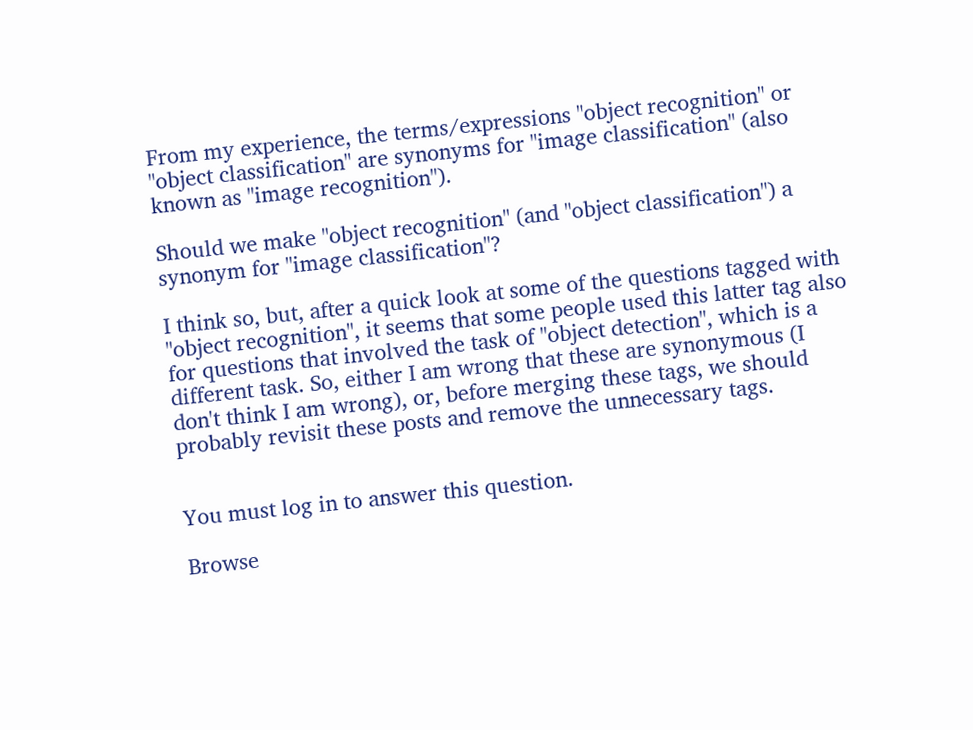From my experience, the terms/expressions "object recognition" or "object classification" are synonyms for "image classification" (also known as "image recognition").

Should we make "object recognition" (and "object classification") a synonym for "image classification"?

I think so, but, after a quick look at some of the questions tagged with "object recognition", it seems that some people used this latter tag also for questions that involved the task of "object detection", which is a different task. So, either I am wrong that these are synonymous (I don't think I am wrong), or, before merging these tags, we should probably revisit these posts and remove the unnecessary tags.


You must log in to answer this question.

Browse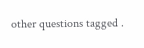other questions tagged .